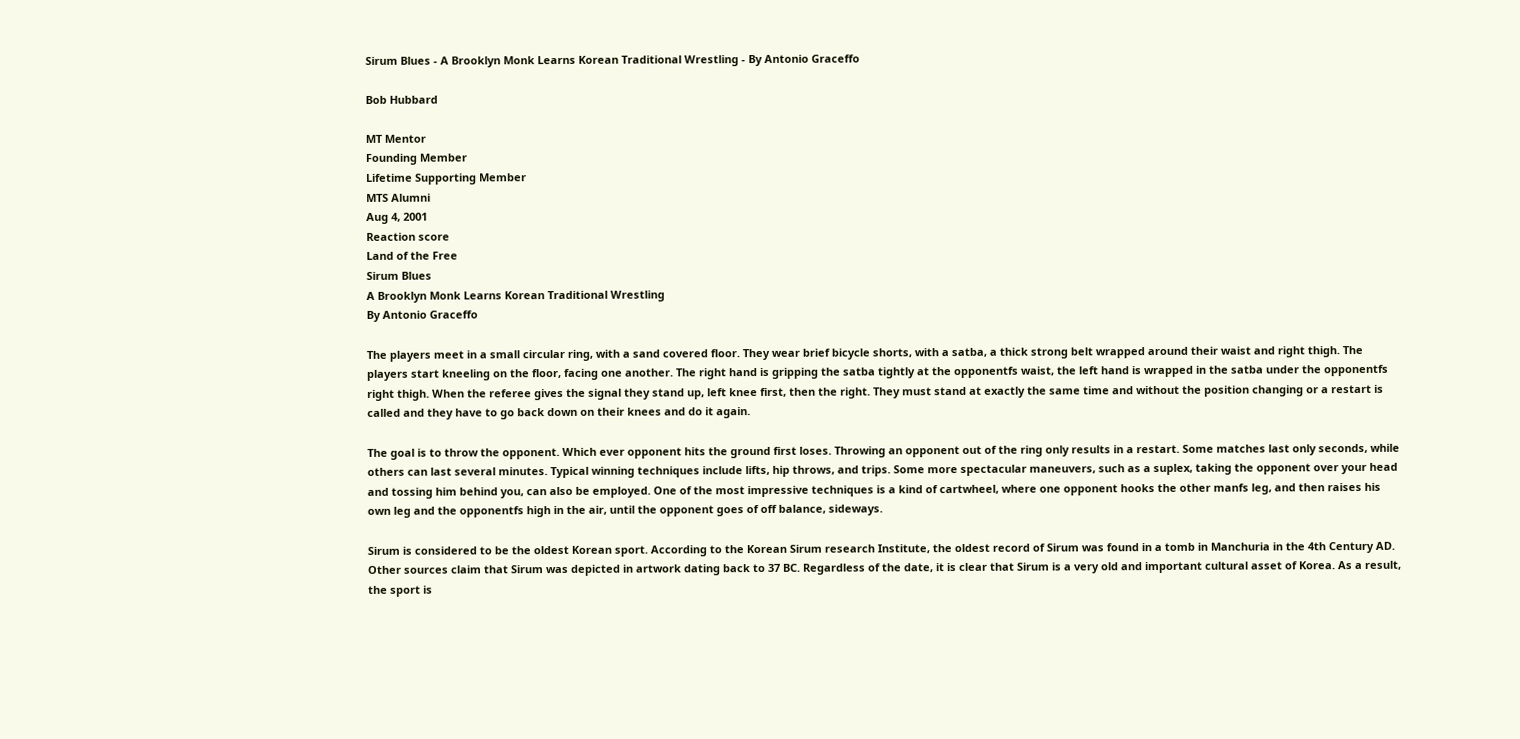Sirum Blues - A Brooklyn Monk Learns Korean Traditional Wrestling - By Antonio Graceffo

Bob Hubbard

MT Mentor
Founding Member
Lifetime Supporting Member
MTS Alumni
Aug 4, 2001
Reaction score
Land of the Free
Sirum Blues
A Brooklyn Monk Learns Korean Traditional Wrestling
By Antonio Graceffo

The players meet in a small circular ring, with a sand covered floor. They wear brief bicycle shorts, with a satba, a thick strong belt wrapped around their waist and right thigh. The players start kneeling on the floor, facing one another. The right hand is gripping the satba tightly at the opponentfs waist, the left hand is wrapped in the satba under the opponentfs right thigh. When the referee gives the signal they stand up, left knee first, then the right. They must stand at exactly the same time and without the position changing or a restart is called and they have to go back down on their knees and do it again.

The goal is to throw the opponent. Which ever opponent hits the ground first loses. Throwing an opponent out of the ring only results in a restart. Some matches last only seconds, while others can last several minutes. Typical winning techniques include lifts, hip throws, and trips. Some more spectacular maneuvers, such as a suplex, taking the opponent over your head and tossing him behind you, can also be employed. One of the most impressive techniques is a kind of cartwheel, where one opponent hooks the other manfs leg, and then raises his own leg and the opponentfs high in the air, until the opponent goes of off balance, sideways.

Sirum is considered to be the oldest Korean sport. According to the Korean Sirum research Institute, the oldest record of Sirum was found in a tomb in Manchuria in the 4th Century AD. Other sources claim that Sirum was depicted in artwork dating back to 37 BC. Regardless of the date, it is clear that Sirum is a very old and important cultural asset of Korea. As a result, the sport is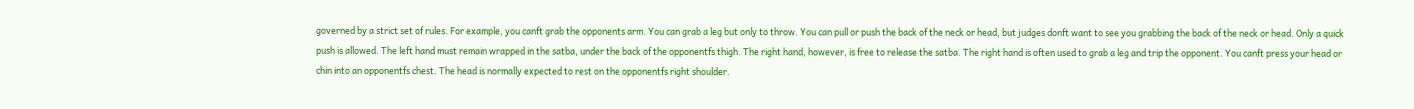governed by a strict set of rules. For example, you canft grab the opponents arm. You can grab a leg but only to throw. You can pull or push the back of the neck or head, but judges donft want to see you grabbing the back of the neck or head. Only a quick push is allowed. The left hand must remain wrapped in the satba, under the back of the opponentfs thigh. The right hand, however, is free to release the satba. The right hand is often used to grab a leg and trip the opponent. You canft press your head or chin into an opponentfs chest. The head is normally expected to rest on the opponentfs right shoulder.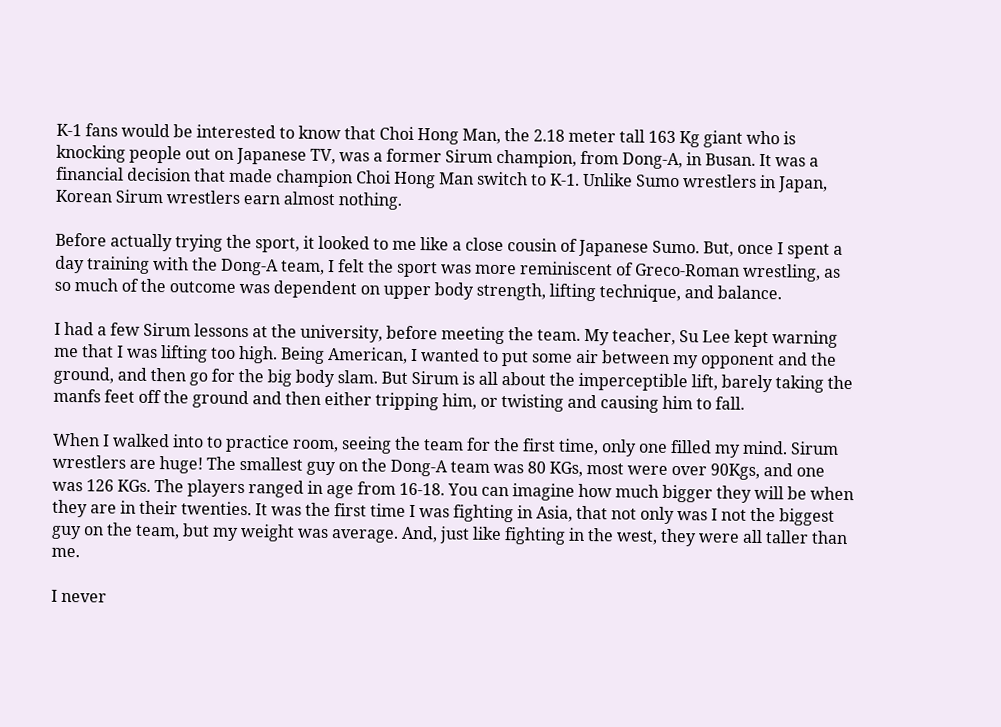K-1 fans would be interested to know that Choi Hong Man, the 2.18 meter tall 163 Kg giant who is knocking people out on Japanese TV, was a former Sirum champion, from Dong-A, in Busan. It was a financial decision that made champion Choi Hong Man switch to K-1. Unlike Sumo wrestlers in Japan, Korean Sirum wrestlers earn almost nothing.

Before actually trying the sport, it looked to me like a close cousin of Japanese Sumo. But, once I spent a day training with the Dong-A team, I felt the sport was more reminiscent of Greco-Roman wrestling, as so much of the outcome was dependent on upper body strength, lifting technique, and balance.

I had a few Sirum lessons at the university, before meeting the team. My teacher, Su Lee kept warning me that I was lifting too high. Being American, I wanted to put some air between my opponent and the ground, and then go for the big body slam. But Sirum is all about the imperceptible lift, barely taking the manfs feet off the ground and then either tripping him, or twisting and causing him to fall.

When I walked into to practice room, seeing the team for the first time, only one filled my mind. Sirum wrestlers are huge! The smallest guy on the Dong-A team was 80 KGs, most were over 90Kgs, and one was 126 KGs. The players ranged in age from 16-18. You can imagine how much bigger they will be when they are in their twenties. It was the first time I was fighting in Asia, that not only was I not the biggest guy on the team, but my weight was average. And, just like fighting in the west, they were all taller than me.

I never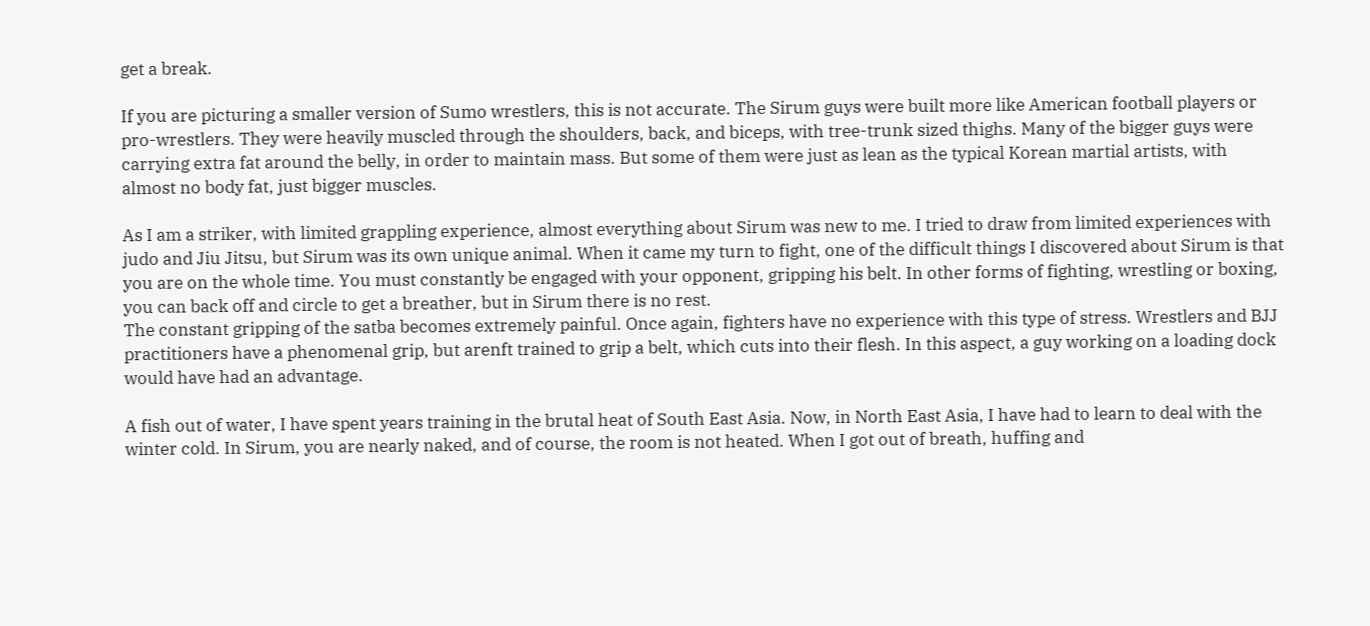get a break.

If you are picturing a smaller version of Sumo wrestlers, this is not accurate. The Sirum guys were built more like American football players or pro-wrestlers. They were heavily muscled through the shoulders, back, and biceps, with tree-trunk sized thighs. Many of the bigger guys were carrying extra fat around the belly, in order to maintain mass. But some of them were just as lean as the typical Korean martial artists, with almost no body fat, just bigger muscles.

As I am a striker, with limited grappling experience, almost everything about Sirum was new to me. I tried to draw from limited experiences with judo and Jiu Jitsu, but Sirum was its own unique animal. When it came my turn to fight, one of the difficult things I discovered about Sirum is that you are on the whole time. You must constantly be engaged with your opponent, gripping his belt. In other forms of fighting, wrestling or boxing, you can back off and circle to get a breather, but in Sirum there is no rest.
The constant gripping of the satba becomes extremely painful. Once again, fighters have no experience with this type of stress. Wrestlers and BJJ practitioners have a phenomenal grip, but arenft trained to grip a belt, which cuts into their flesh. In this aspect, a guy working on a loading dock would have had an advantage.

A fish out of water, I have spent years training in the brutal heat of South East Asia. Now, in North East Asia, I have had to learn to deal with the winter cold. In Sirum, you are nearly naked, and of course, the room is not heated. When I got out of breath, huffing and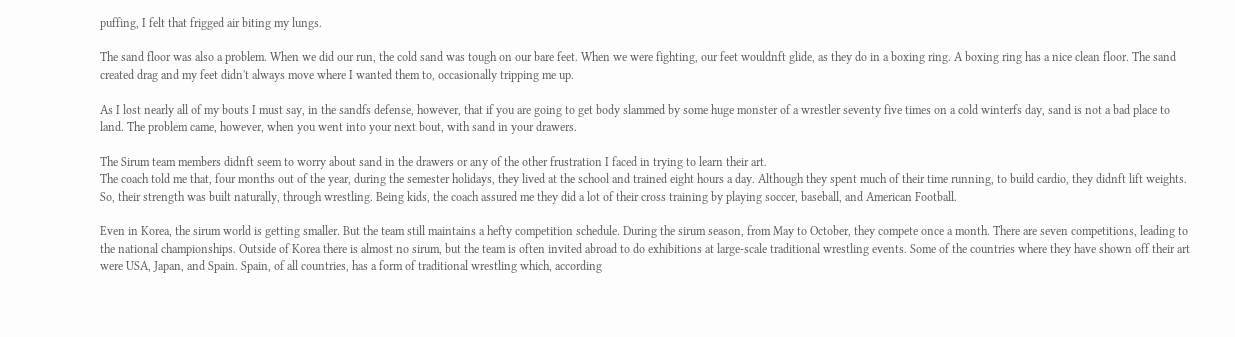puffing, I felt that frigged air biting my lungs.

The sand floor was also a problem. When we did our run, the cold sand was tough on our bare feet. When we were fighting, our feet wouldnft glide, as they do in a boxing ring. A boxing ring has a nice clean floor. The sand created drag and my feet didn't always move where I wanted them to, occasionally tripping me up.

As I lost nearly all of my bouts I must say, in the sandfs defense, however, that if you are going to get body slammed by some huge monster of a wrestler seventy five times on a cold winterfs day, sand is not a bad place to land. The problem came, however, when you went into your next bout, with sand in your drawers.

The Sirum team members didnft seem to worry about sand in the drawers or any of the other frustration I faced in trying to learn their art.
The coach told me that, four months out of the year, during the semester holidays, they lived at the school and trained eight hours a day. Although they spent much of their time running, to build cardio, they didnft lift weights. So, their strength was built naturally, through wrestling. Being kids, the coach assured me they did a lot of their cross training by playing soccer, baseball, and American Football.

Even in Korea, the sirum world is getting smaller. But the team still maintains a hefty competition schedule. During the sirum season, from May to October, they compete once a month. There are seven competitions, leading to the national championships. Outside of Korea there is almost no sirum, but the team is often invited abroad to do exhibitions at large-scale traditional wrestling events. Some of the countries where they have shown off their art were USA, Japan, and Spain. Spain, of all countries, has a form of traditional wrestling which, according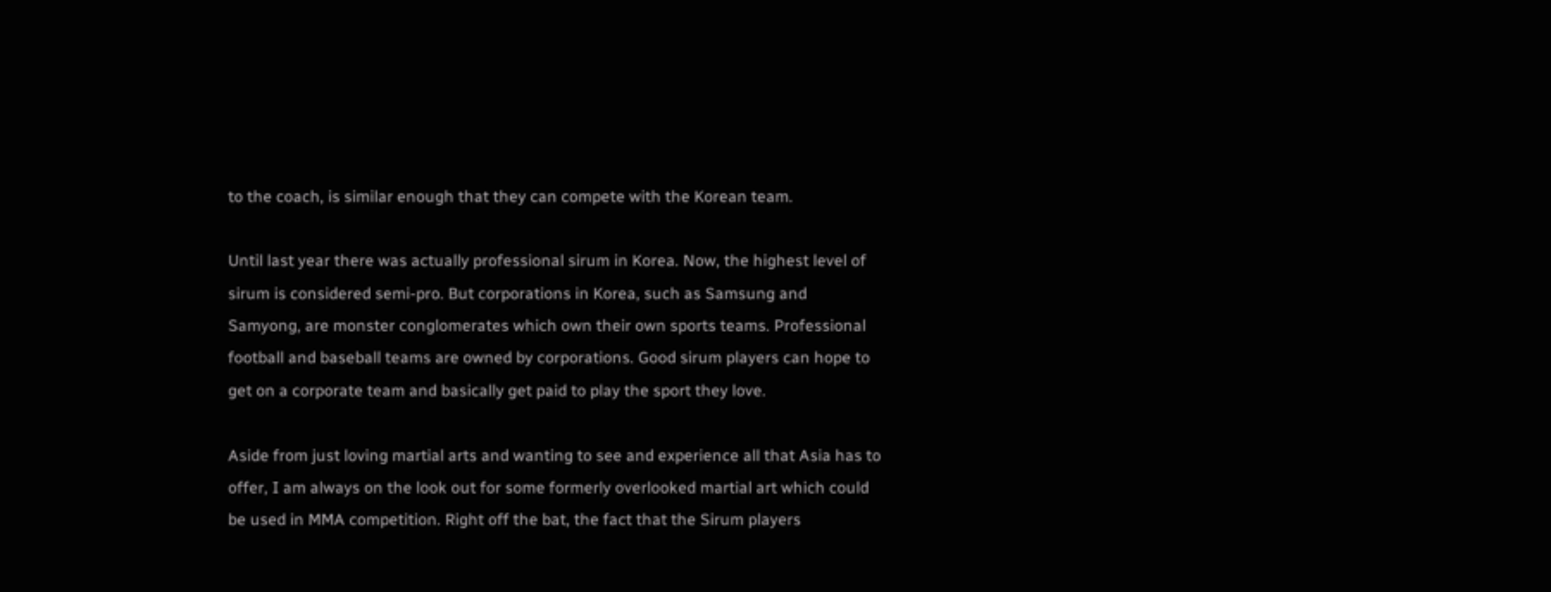to the coach, is similar enough that they can compete with the Korean team.

Until last year there was actually professional sirum in Korea. Now, the highest level of sirum is considered semi-pro. But corporations in Korea, such as Samsung and Samyong, are monster conglomerates which own their own sports teams. Professional football and baseball teams are owned by corporations. Good sirum players can hope to get on a corporate team and basically get paid to play the sport they love.

Aside from just loving martial arts and wanting to see and experience all that Asia has to offer, I am always on the look out for some formerly overlooked martial art which could be used in MMA competition. Right off the bat, the fact that the Sirum players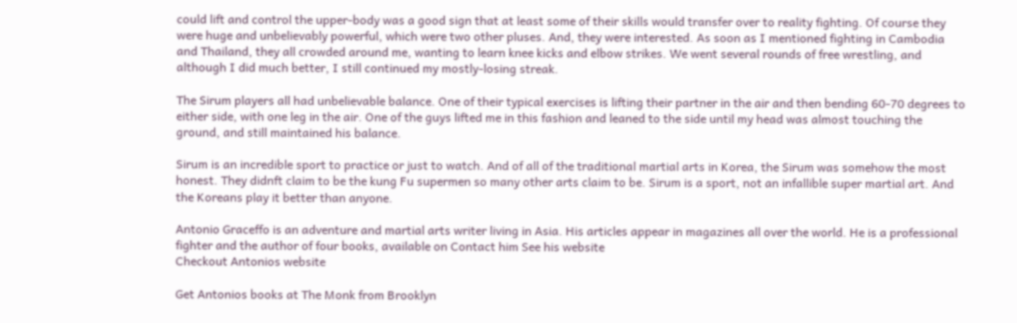could lift and control the upper-body was a good sign that at least some of their skills would transfer over to reality fighting. Of course they were huge and unbelievably powerful, which were two other pluses. And, they were interested. As soon as I mentioned fighting in Cambodia and Thailand, they all crowded around me, wanting to learn knee kicks and elbow strikes. We went several rounds of free wrestling, and although I did much better, I still continued my mostly-losing streak.

The Sirum players all had unbelievable balance. One of their typical exercises is lifting their partner in the air and then bending 60-70 degrees to either side, with one leg in the air. One of the guys lifted me in this fashion and leaned to the side until my head was almost touching the ground, and still maintained his balance.

Sirum is an incredible sport to practice or just to watch. And of all of the traditional martial arts in Korea, the Sirum was somehow the most honest. They didnft claim to be the kung Fu supermen so many other arts claim to be. Sirum is a sport, not an infallible super martial art. And the Koreans play it better than anyone.

Antonio Graceffo is an adventure and martial arts writer living in Asia. His articles appear in magazines all over the world. He is a professional fighter and the author of four books, available on Contact him See his website
Checkout Antonios website

Get Antonios books at The Monk from Brooklyn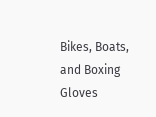Bikes, Boats, and Boxing Gloves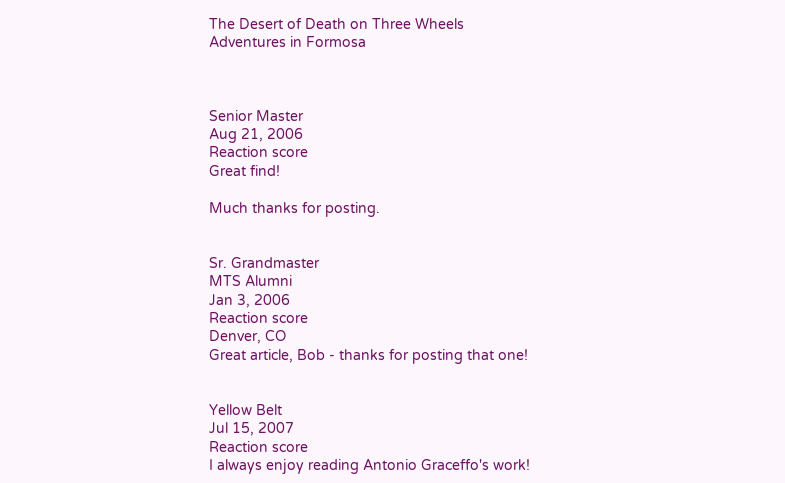The Desert of Death on Three Wheels
Adventures in Formosa



Senior Master
Aug 21, 2006
Reaction score
Great find!

Much thanks for posting.


Sr. Grandmaster
MTS Alumni
Jan 3, 2006
Reaction score
Denver, CO
Great article, Bob - thanks for posting that one!


Yellow Belt
Jul 15, 2007
Reaction score
I always enjoy reading Antonio Graceffo's work!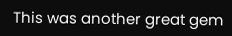This was another great gem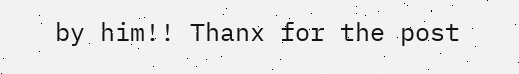by him!! Thanx for the post